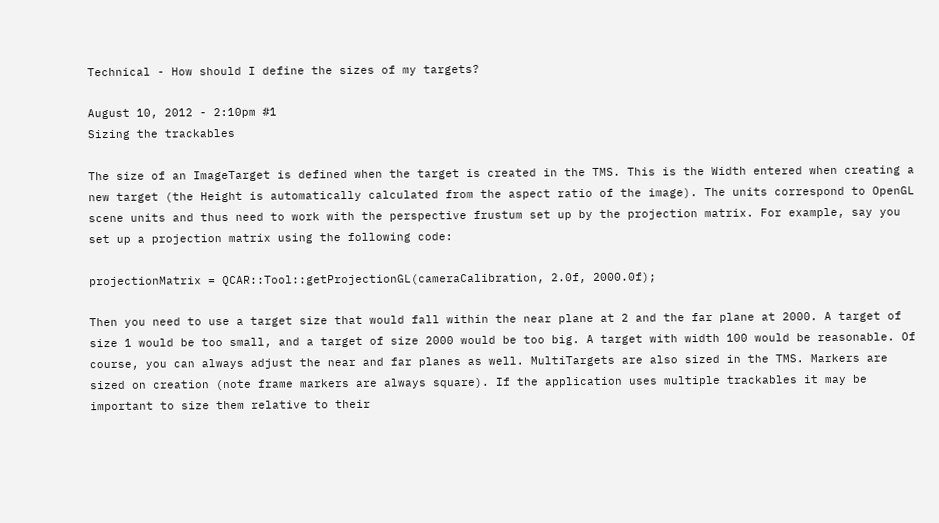Technical - How should I define the sizes of my targets?

August 10, 2012 - 2:10pm #1
Sizing the trackables

The size of an ImageTarget is defined when the target is created in the TMS. This is the Width entered when creating a new target (the Height is automatically calculated from the aspect ratio of the image). The units correspond to OpenGL scene units and thus need to work with the perspective frustum set up by the projection matrix. For example, say you set up a projection matrix using the following code:

projectionMatrix = QCAR::Tool::getProjectionGL(cameraCalibration, 2.0f, 2000.0f);

Then you need to use a target size that would fall within the near plane at 2 and the far plane at 2000. A target of size 1 would be too small, and a target of size 2000 would be too big. A target with width 100 would be reasonable. Of course, you can always adjust the near and far planes as well. MultiTargets are also sized in the TMS. Markers are sized on creation (note frame markers are always square). If the application uses multiple trackables it may be important to size them relative to their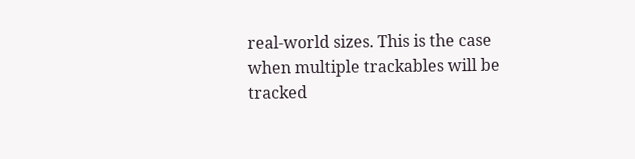real-world sizes. This is the case when multiple trackables will be tracked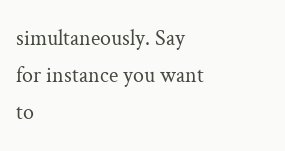simultaneously. Say for instance you want to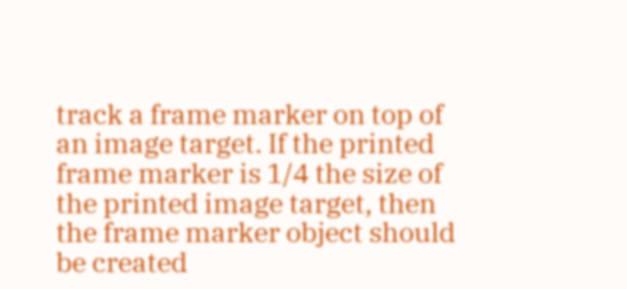track a frame marker on top of an image target. If the printed frame marker is 1/4 the size of the printed image target, then the frame marker object should be created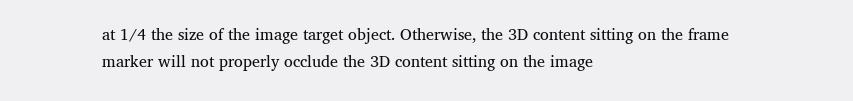at 1/4 the size of the image target object. Otherwise, the 3D content sitting on the frame marker will not properly occlude the 3D content sitting on the image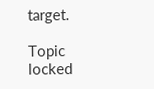target.

Topic locked